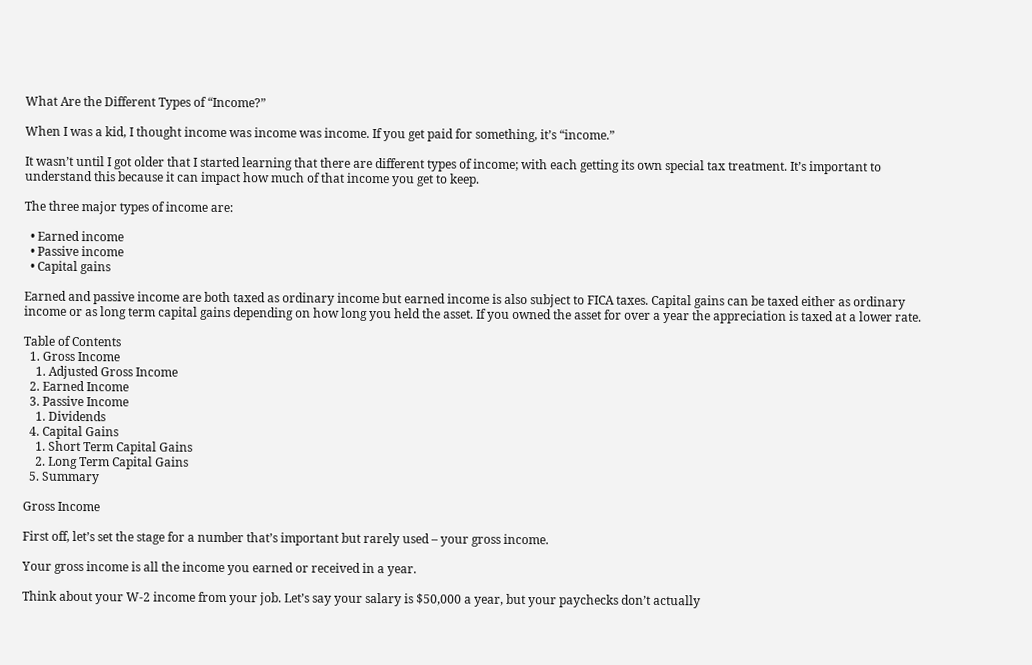What Are the Different Types of “Income?”

When I was a kid, I thought income was income was income. If you get paid for something, it’s “income.”

It wasn’t until I got older that I started learning that there are different types of income; with each getting its own special tax treatment. It’s important to understand this because it can impact how much of that income you get to keep.

The three major types of income are:

  • Earned income
  • Passive income
  • Capital gains

Earned and passive income are both taxed as ordinary income but earned income is also subject to FICA taxes. Capital gains can be taxed either as ordinary income or as long term capital gains depending on how long you held the asset. If you owned the asset for over a year the appreciation is taxed at a lower rate.

Table of Contents
  1. Gross Income
    1. Adjusted Gross Income
  2. Earned Income
  3. Passive Income
    1. Dividends
  4. Capital Gains
    1. Short Term Capital Gains
    2. Long Term Capital Gains
  5. Summary

Gross Income

First off, let’s set the stage for a number that’s important but rarely used – your gross income.

Your gross income is all the income you earned or received in a year.

Think about your W-2 income from your job. Let’s say your salary is $50,000 a year, but your paychecks don’t actually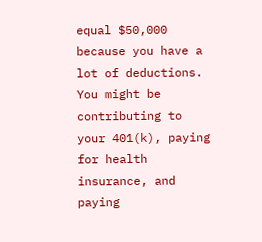equal $50,000 because you have a lot of deductions. You might be contributing to your 401(k), paying for health insurance, and paying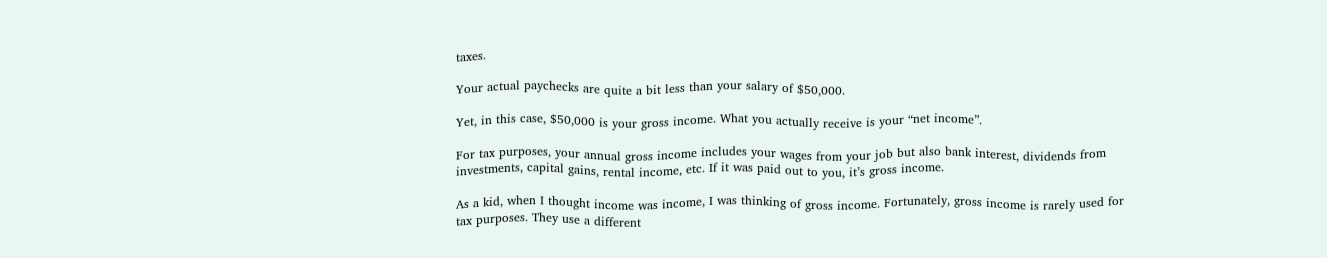taxes.

Your actual paychecks are quite a bit less than your salary of $50,000.

Yet, in this case, $50,000 is your gross income. What you actually receive is your “net income”.

For tax purposes, your annual gross income includes your wages from your job but also bank interest, dividends from investments, capital gains, rental income, etc. If it was paid out to you, it’s gross income.

As a kid, when I thought income was income, I was thinking of gross income. Fortunately, gross income is rarely used for tax purposes. They use a different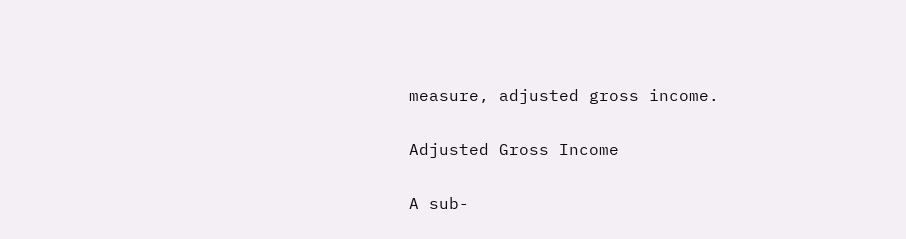measure, adjusted gross income.

Adjusted Gross Income

A sub-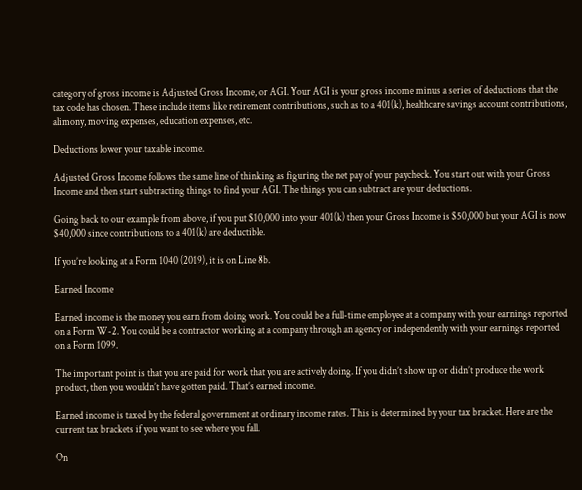category of gross income is Adjusted Gross Income, or AGI. Your AGI is your gross income minus a series of deductions that the tax code has chosen. These include items like retirement contributions, such as to a 401(k), healthcare savings account contributions, alimony, moving expenses, education expenses, etc.

Deductions lower your taxable income.

Adjusted Gross Income follows the same line of thinking as figuring the net pay of your paycheck. You start out with your Gross Income and then start subtracting things to find your AGI. The things you can subtract are your deductions.

Going back to our example from above, if you put $10,000 into your 401(k) then your Gross Income is $50,000 but your AGI is now $40,000 since contributions to a 401(k) are deductible.

If you’re looking at a Form 1040 (2019), it is on Line 8b.

Earned Income

Earned income is the money you earn from doing work. You could be a full-time employee at a company with your earnings reported on a Form W-2. You could be a contractor working at a company through an agency or independently with your earnings reported on a Form 1099.

The important point is that you are paid for work that you are actively doing. If you didn’t show up or didn’t produce the work product, then you wouldn’t have gotten paid. That’s earned income.

Earned income is taxed by the federal government at ordinary income rates. This is determined by your tax bracket. Here are the current tax brackets if you want to see where you fall.

On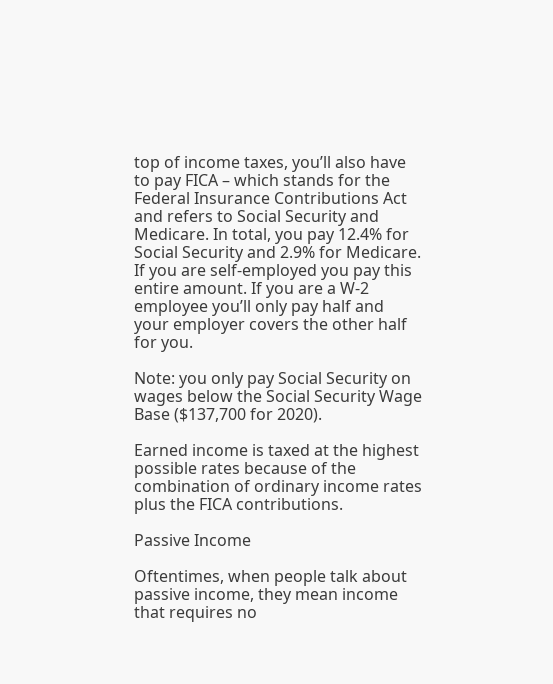top of income taxes, you’ll also have to pay FICA – which stands for the Federal Insurance Contributions Act and refers to Social Security and Medicare. In total, you pay 12.4% for Social Security and 2.9% for Medicare. If you are self-employed you pay this entire amount. If you are a W-2 employee you’ll only pay half and your employer covers the other half for you.

Note: you only pay Social Security on wages below the Social Security Wage Base ($137,700 for 2020).

Earned income is taxed at the highest possible rates because of the combination of ordinary income rates plus the FICA contributions.

Passive Income

Oftentimes, when people talk about passive income, they mean income that requires no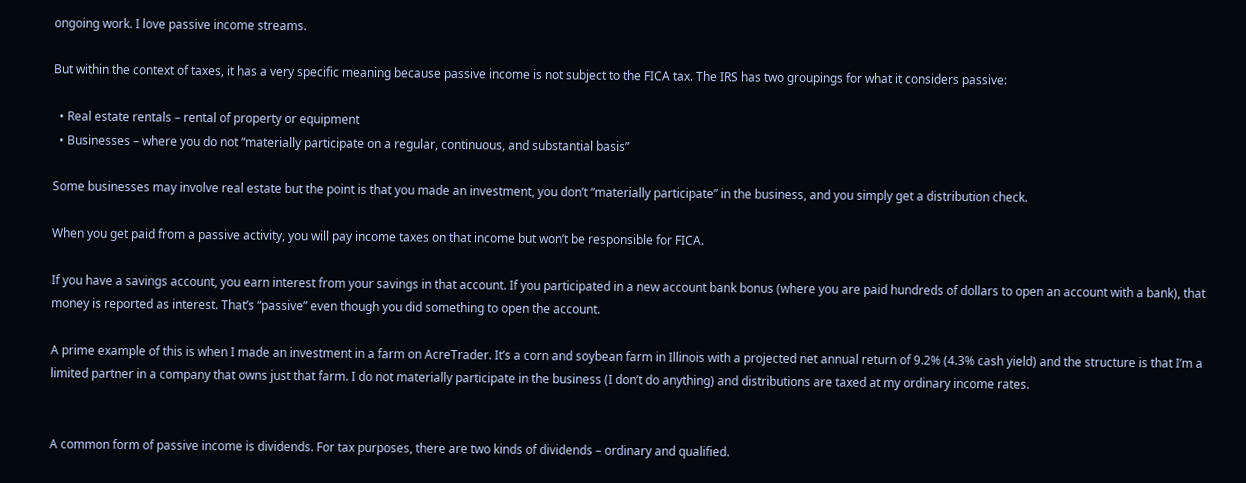ongoing work. I love passive income streams.

But within the context of taxes, it has a very specific meaning because passive income is not subject to the FICA tax. The IRS has two groupings for what it considers passive:

  • Real estate rentals – rental of property or equipment
  • Businesses – where you do not “materially participate on a regular, continuous, and substantial basis”

Some businesses may involve real estate but the point is that you made an investment, you don’t “materially participate” in the business, and you simply get a distribution check.

When you get paid from a passive activity, you will pay income taxes on that income but won’t be responsible for FICA.

If you have a savings account, you earn interest from your savings in that account. If you participated in a new account bank bonus (where you are paid hundreds of dollars to open an account with a bank), that money is reported as interest. That’s “passive” even though you did something to open the account.

A prime example of this is when I made an investment in a farm on AcreTrader. It’s a corn and soybean farm in Illinois with a projected net annual return of 9.2% (4.3% cash yield) and the structure is that I’m a limited partner in a company that owns just that farm. I do not materially participate in the business (I don’t do anything) and distributions are taxed at my ordinary income rates.


A common form of passive income is dividends. For tax purposes, there are two kinds of dividends – ordinary and qualified.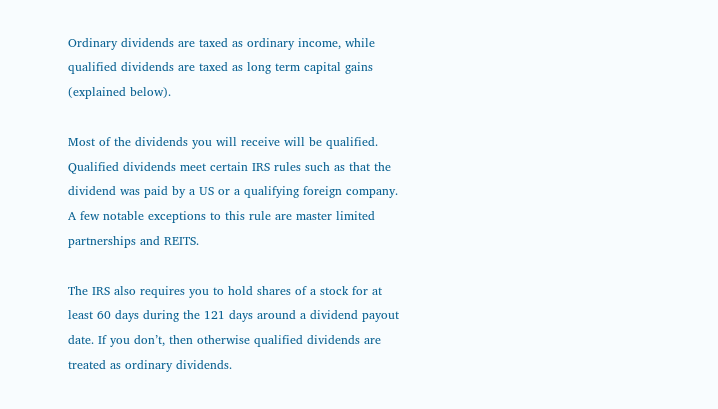Ordinary dividends are taxed as ordinary income, while qualified dividends are taxed as long term capital gains (explained below).

Most of the dividends you will receive will be qualified. Qualified dividends meet certain IRS rules such as that the dividend was paid by a US or a qualifying foreign company. A few notable exceptions to this rule are master limited partnerships and REITS.

The IRS also requires you to hold shares of a stock for at least 60 days during the 121 days around a dividend payout date. If you don’t, then otherwise qualified dividends are treated as ordinary dividends.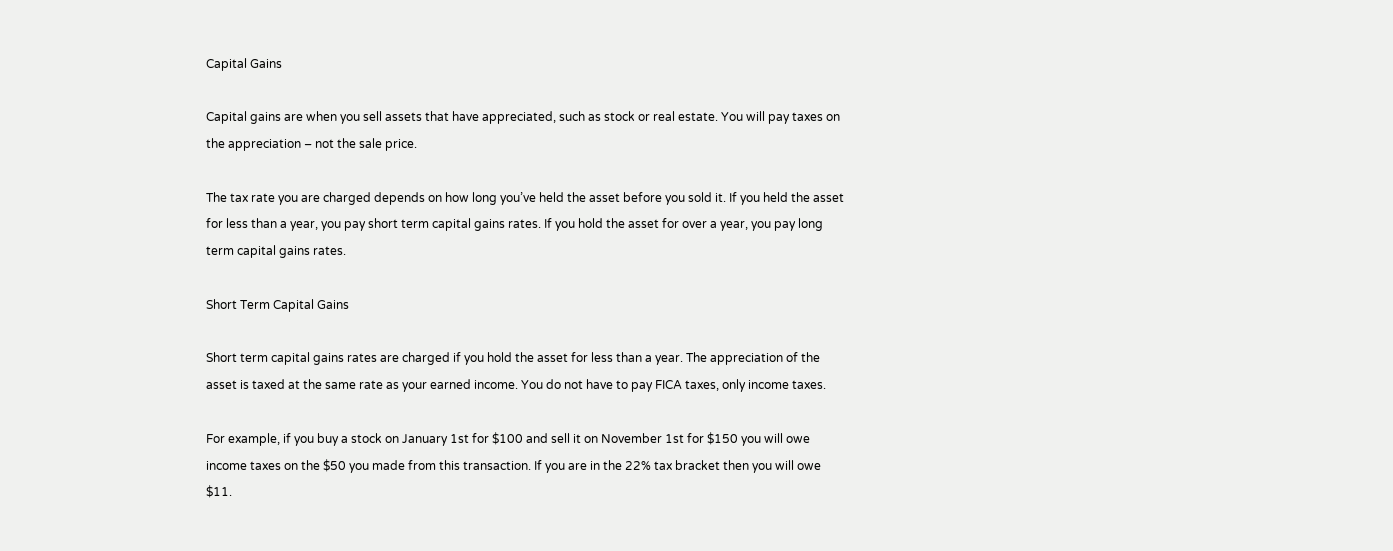Capital Gains

Capital gains are when you sell assets that have appreciated, such as stock or real estate. You will pay taxes on the appreciation – not the sale price.

The tax rate you are charged depends on how long you’ve held the asset before you sold it. If you held the asset for less than a year, you pay short term capital gains rates. If you hold the asset for over a year, you pay long term capital gains rates.

Short Term Capital Gains

Short term capital gains rates are charged if you hold the asset for less than a year. The appreciation of the asset is taxed at the same rate as your earned income. You do not have to pay FICA taxes, only income taxes.

For example, if you buy a stock on January 1st for $100 and sell it on November 1st for $150 you will owe income taxes on the $50 you made from this transaction. If you are in the 22% tax bracket then you will owe $11.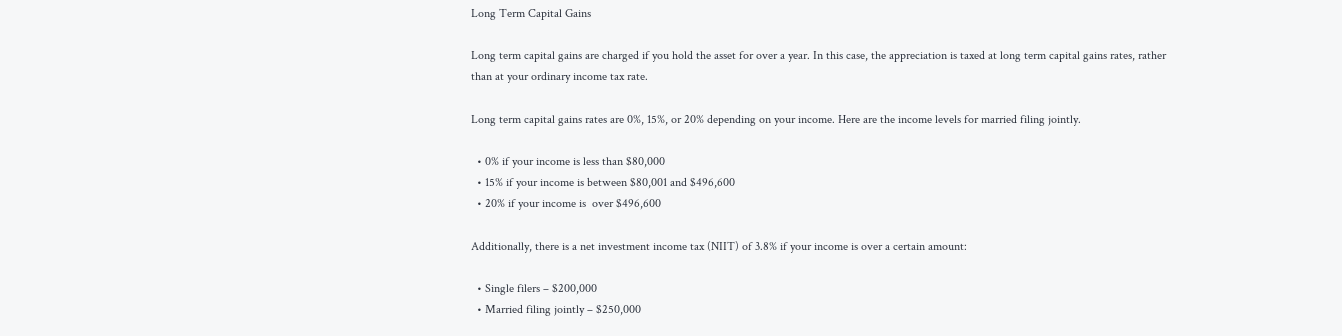Long Term Capital Gains

Long term capital gains are charged if you hold the asset for over a year. In this case, the appreciation is taxed at long term capital gains rates, rather than at your ordinary income tax rate.

Long term capital gains rates are 0%, 15%, or 20% depending on your income. Here are the income levels for married filing jointly.

  • 0% if your income is less than $80,000
  • 15% if your income is between $80,001 and $496,600
  • 20% if your income is  over $496,600

Additionally, there is a net investment income tax (NIIT) of 3.8% if your income is over a certain amount:

  • Single filers – $200,000
  • Married filing jointly – $250,000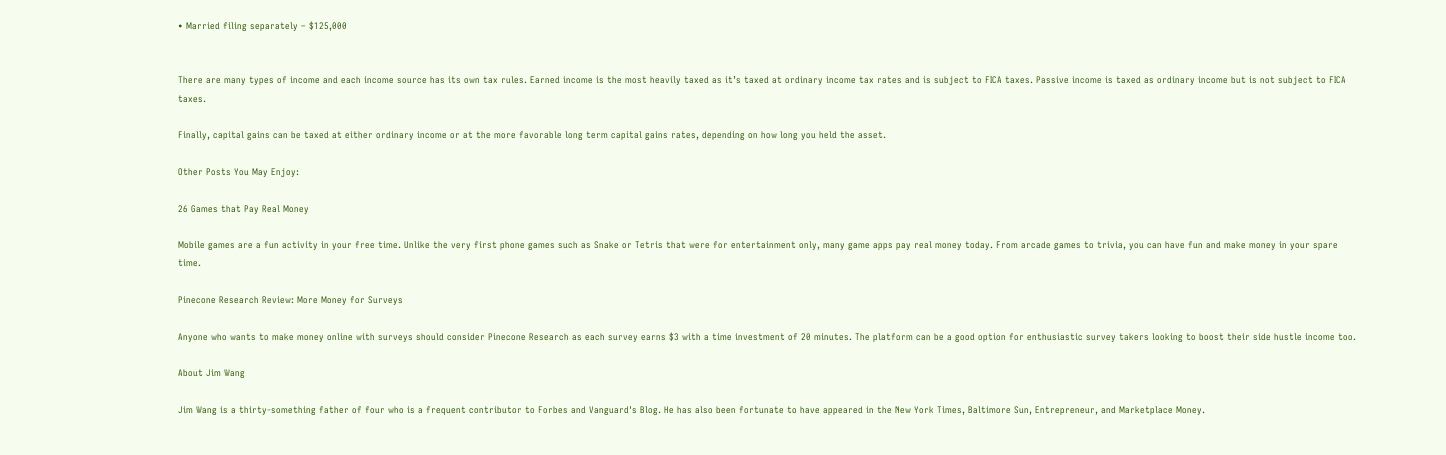• Married filing separately – $125,000


There are many types of income and each income source has its own tax rules. Earned income is the most heavily taxed as it’s taxed at ordinary income tax rates and is subject to FICA taxes. Passive income is taxed as ordinary income but is not subject to FICA taxes.

Finally, capital gains can be taxed at either ordinary income or at the more favorable long term capital gains rates, depending on how long you held the asset.

Other Posts You May Enjoy:

26 Games that Pay Real Money

Mobile games are a fun activity in your free time. Unlike the very first phone games such as Snake or Tetris that were for entertainment only, many game apps pay real money today. From arcade games to trivia, you can have fun and make money in your spare time.

Pinecone Research Review: More Money for Surveys

Anyone who wants to make money online with surveys should consider Pinecone Research as each survey earns $3 with a time investment of 20 minutes. The platform can be a good option for enthusiastic survey takers looking to boost their side hustle income too.

About Jim Wang

Jim Wang is a thirty-something father of four who is a frequent contributor to Forbes and Vanguard's Blog. He has also been fortunate to have appeared in the New York Times, Baltimore Sun, Entrepreneur, and Marketplace Money.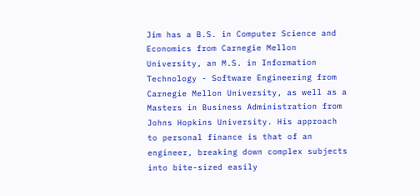Jim has a B.S. in Computer Science and Economics from Carnegie Mellon University, an M.S. in Information Technology - Software Engineering from Carnegie Mellon University, as well as a Masters in Business Administration from Johns Hopkins University. His approach to personal finance is that of an engineer, breaking down complex subjects into bite-sized easily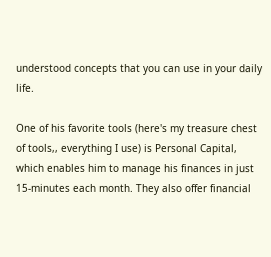understood concepts that you can use in your daily life.

One of his favorite tools (here's my treasure chest of tools,, everything I use) is Personal Capital, which enables him to manage his finances in just 15-minutes each month. They also offer financial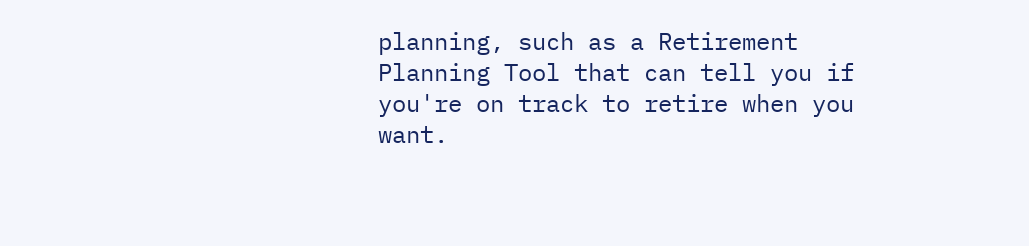planning, such as a Retirement Planning Tool that can tell you if you're on track to retire when you want.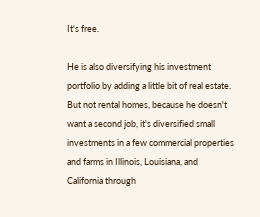It's free.

He is also diversifying his investment portfolio by adding a little bit of real estate. But not rental homes, because he doesn't want a second job, it's diversified small investments in a few commercial properties and farms in Illinois, Louisiana, and California through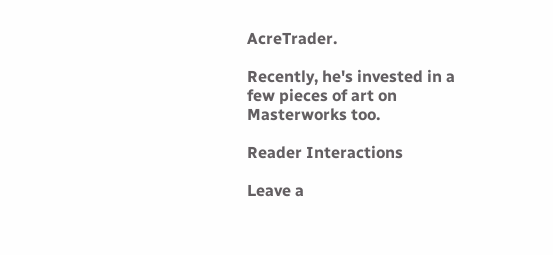AcreTrader.

Recently, he's invested in a few pieces of art on Masterworks too.

Reader Interactions

Leave a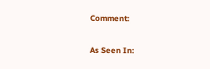Comment:

As Seen In: